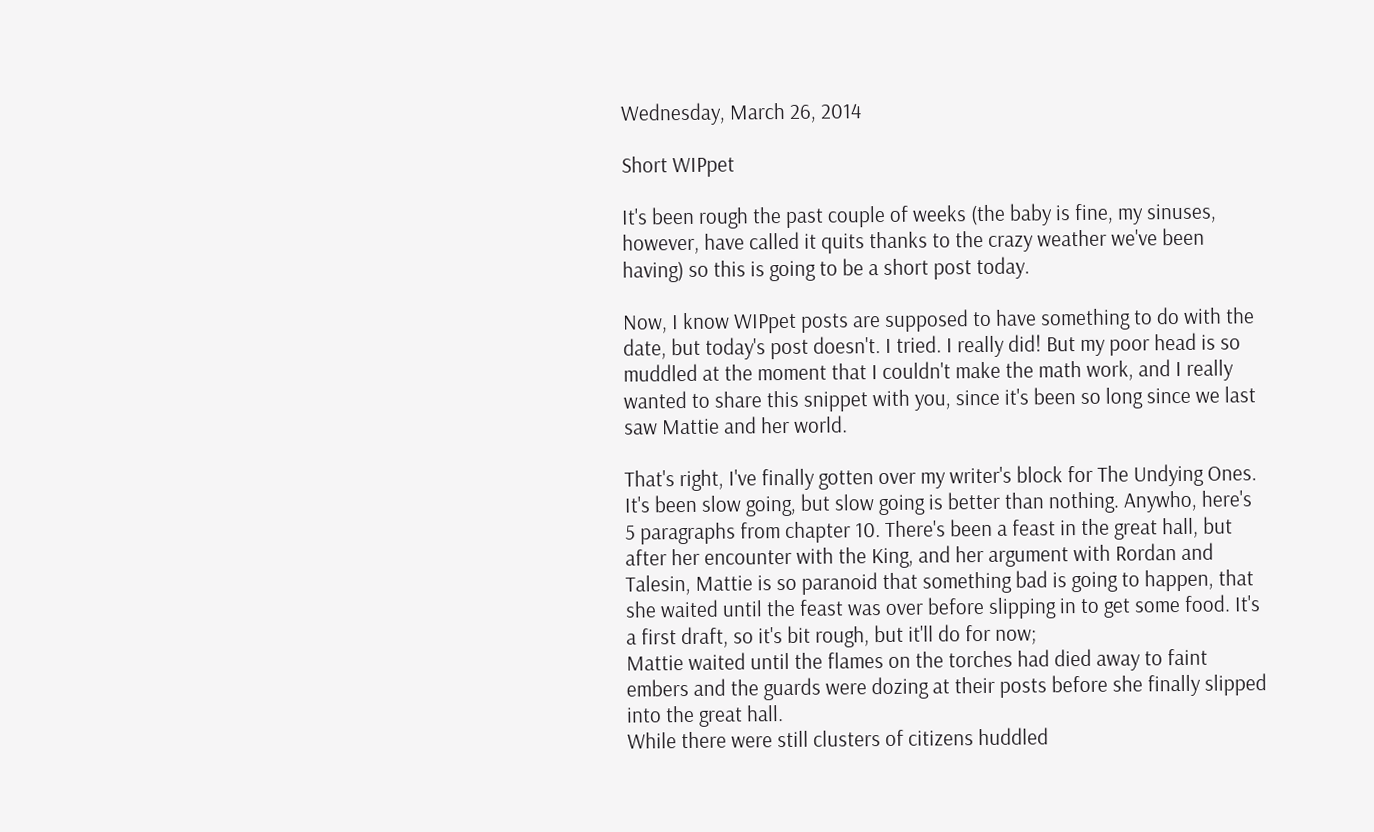Wednesday, March 26, 2014

Short WIPpet

It's been rough the past couple of weeks (the baby is fine, my sinuses, however, have called it quits thanks to the crazy weather we've been having) so this is going to be a short post today.

Now, I know WIPpet posts are supposed to have something to do with the date, but today's post doesn't. I tried. I really did! But my poor head is so muddled at the moment that I couldn't make the math work, and I really wanted to share this snippet with you, since it's been so long since we last saw Mattie and her world.

That's right, I've finally gotten over my writer's block for The Undying Ones. It's been slow going, but slow going is better than nothing. Anywho, here's 5 paragraphs from chapter 10. There's been a feast in the great hall, but after her encounter with the King, and her argument with Rordan and Talesin, Mattie is so paranoid that something bad is going to happen, that she waited until the feast was over before slipping in to get some food. It's a first draft, so it's bit rough, but it'll do for now;
Mattie waited until the flames on the torches had died away to faint embers and the guards were dozing at their posts before she finally slipped into the great hall.
While there were still clusters of citizens huddled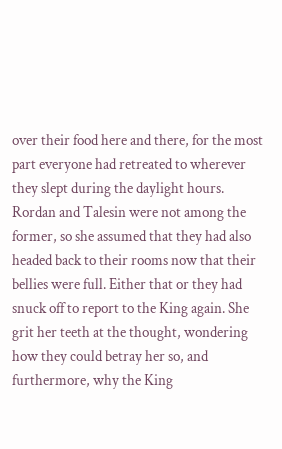over their food here and there, for the most part everyone had retreated to wherever they slept during the daylight hours.
Rordan and Talesin were not among the former, so she assumed that they had also headed back to their rooms now that their bellies were full. Either that or they had snuck off to report to the King again. She grit her teeth at the thought, wondering how they could betray her so, and furthermore, why the King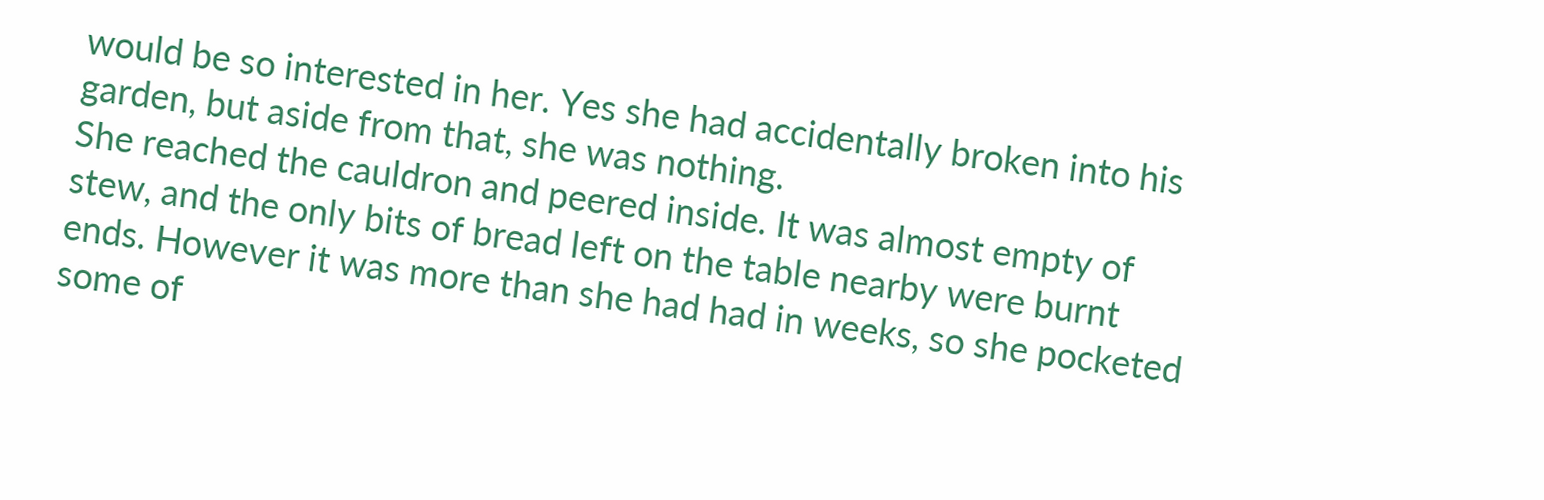would be so interested in her. Yes she had accidentally broken into his garden, but aside from that, she was nothing.
She reached the cauldron and peered inside. It was almost empty of stew, and the only bits of bread left on the table nearby were burnt ends. However it was more than she had had in weeks, so she pocketed some of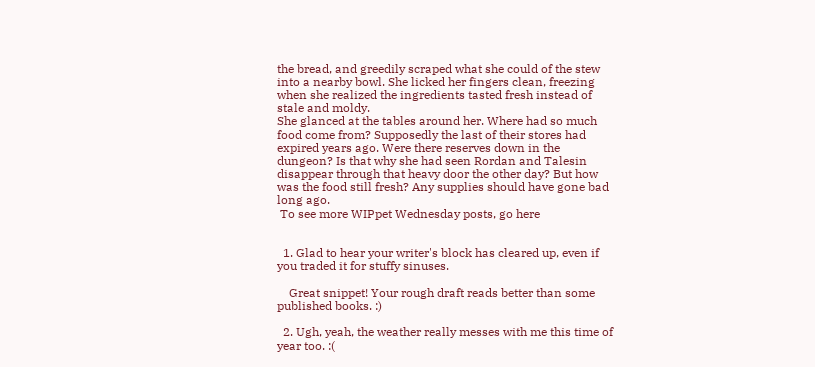the bread, and greedily scraped what she could of the stew into a nearby bowl. She licked her fingers clean, freezing when she realized the ingredients tasted fresh instead of stale and moldy.
She glanced at the tables around her. Where had so much food come from? Supposedly the last of their stores had expired years ago. Were there reserves down in the dungeon? Is that why she had seen Rordan and Talesin disappear through that heavy door the other day? But how was the food still fresh? Any supplies should have gone bad long ago.
 To see more WIPpet Wednesday posts, go here


  1. Glad to hear your writer's block has cleared up, even if you traded it for stuffy sinuses.

    Great snippet! Your rough draft reads better than some published books. :)

  2. Ugh, yeah, the weather really messes with me this time of year too. :(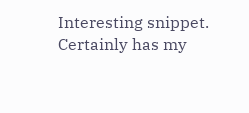Interesting snippet. Certainly has my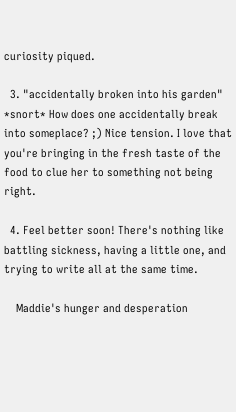curiosity piqued.

  3. "accidentally broken into his garden" *snort* How does one accidentally break into someplace? ;) Nice tension. I love that you're bringing in the fresh taste of the food to clue her to something not being right.

  4. Feel better soon! There's nothing like battling sickness, having a little one, and trying to write all at the same time.

    Maddie's hunger and desperation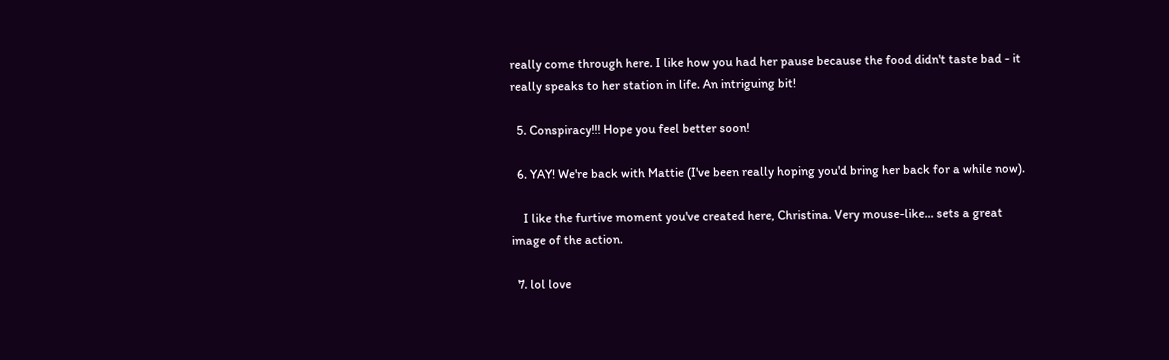really come through here. I like how you had her pause because the food didn't taste bad - it really speaks to her station in life. An intriguing bit!

  5. Conspiracy!!! Hope you feel better soon!

  6. YAY! We're back with Mattie (I've been really hoping you'd bring her back for a while now).

    I like the furtive moment you've created here, Christina. Very mouse-like... sets a great image of the action.

  7. lol love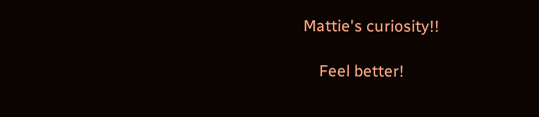Mattie's curiosity!!

    Feel better!